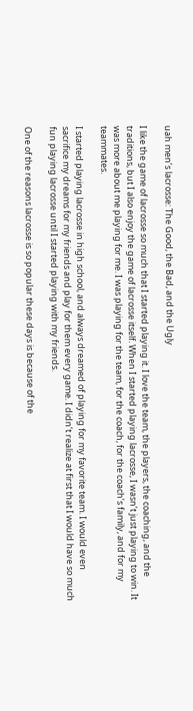uah men’s lacrosse: The Good, the Bad, and the Ugly

I like the game of lacrosse so much that I started playing it. I love the team, the players, the coaching, and the traditions, but I also enjoy the game of lacrosse itself. When I started playing lacrosse, I wasn’t just playing to win. It was more about me playing for me. I was playing for the team, for the coach, for the coach’s family, and for my teammates.

I started playing lacrosse in high school, and always dreamed of playing for my favorite team. I would even sacrifice my dreams for my friends and play for them every game. I didn’t realize at first that I would have so much fun playing lacrosse until I started playing with my friends.

One of the reasons lacrosse is so popular these days is because of the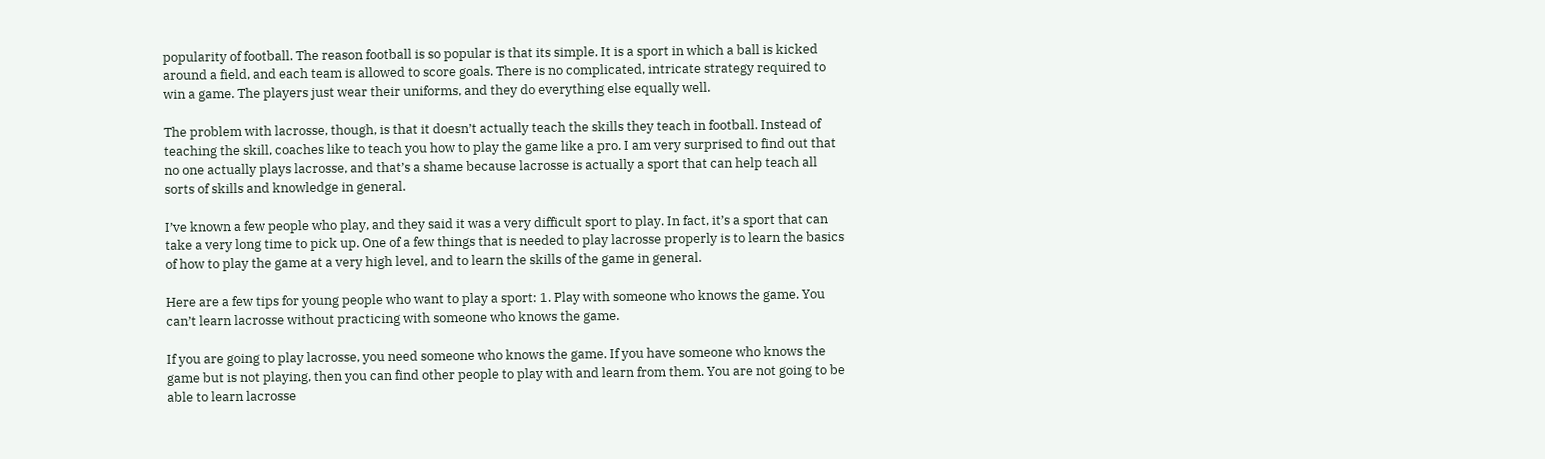popularity of football. The reason football is so popular is that its simple. It is a sport in which a ball is kicked around a field, and each team is allowed to score goals. There is no complicated, intricate strategy required to win a game. The players just wear their uniforms, and they do everything else equally well.

The problem with lacrosse, though, is that it doesn’t actually teach the skills they teach in football. Instead of teaching the skill, coaches like to teach you how to play the game like a pro. I am very surprised to find out that no one actually plays lacrosse, and that’s a shame because lacrosse is actually a sport that can help teach all sorts of skills and knowledge in general.

I’ve known a few people who play, and they said it was a very difficult sport to play. In fact, it’s a sport that can take a very long time to pick up. One of a few things that is needed to play lacrosse properly is to learn the basics of how to play the game at a very high level, and to learn the skills of the game in general.

Here are a few tips for young people who want to play a sport: 1. Play with someone who knows the game. You can’t learn lacrosse without practicing with someone who knows the game.

If you are going to play lacrosse, you need someone who knows the game. If you have someone who knows the game but is not playing, then you can find other people to play with and learn from them. You are not going to be able to learn lacrosse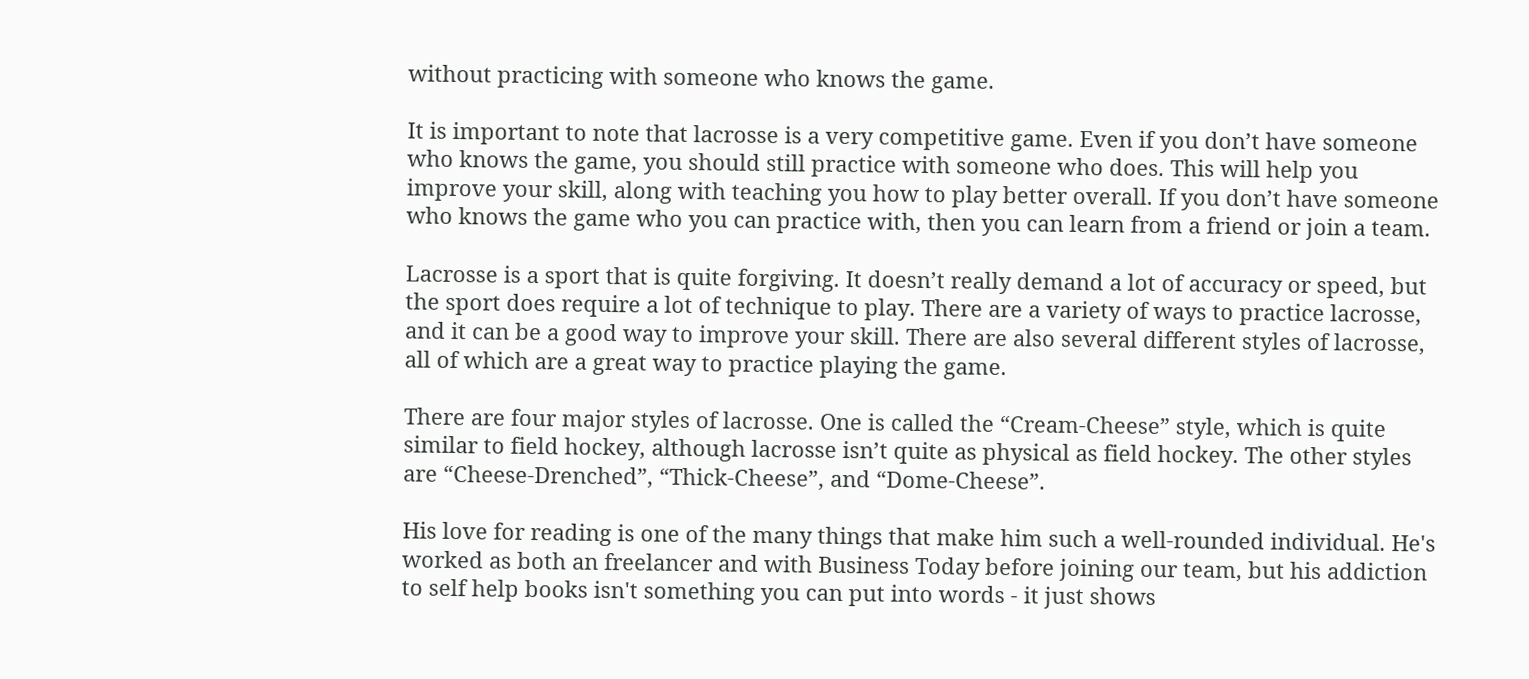without practicing with someone who knows the game.

It is important to note that lacrosse is a very competitive game. Even if you don’t have someone who knows the game, you should still practice with someone who does. This will help you improve your skill, along with teaching you how to play better overall. If you don’t have someone who knows the game who you can practice with, then you can learn from a friend or join a team.

Lacrosse is a sport that is quite forgiving. It doesn’t really demand a lot of accuracy or speed, but the sport does require a lot of technique to play. There are a variety of ways to practice lacrosse, and it can be a good way to improve your skill. There are also several different styles of lacrosse, all of which are a great way to practice playing the game.

There are four major styles of lacrosse. One is called the “Cream-Cheese” style, which is quite similar to field hockey, although lacrosse isn’t quite as physical as field hockey. The other styles are “Cheese-Drenched”, “Thick-Cheese”, and “Dome-Cheese”.

His love for reading is one of the many things that make him such a well-rounded individual. He's worked as both an freelancer and with Business Today before joining our team, but his addiction to self help books isn't something you can put into words - it just shows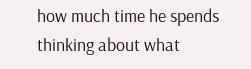how much time he spends thinking about what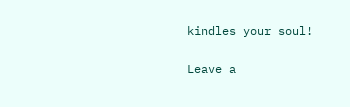kindles your soul!

Leave a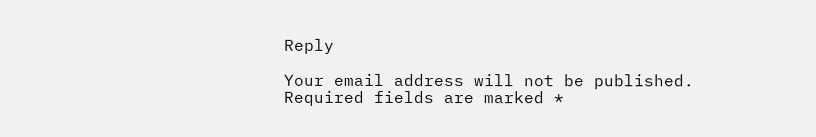Reply

Your email address will not be published. Required fields are marked *